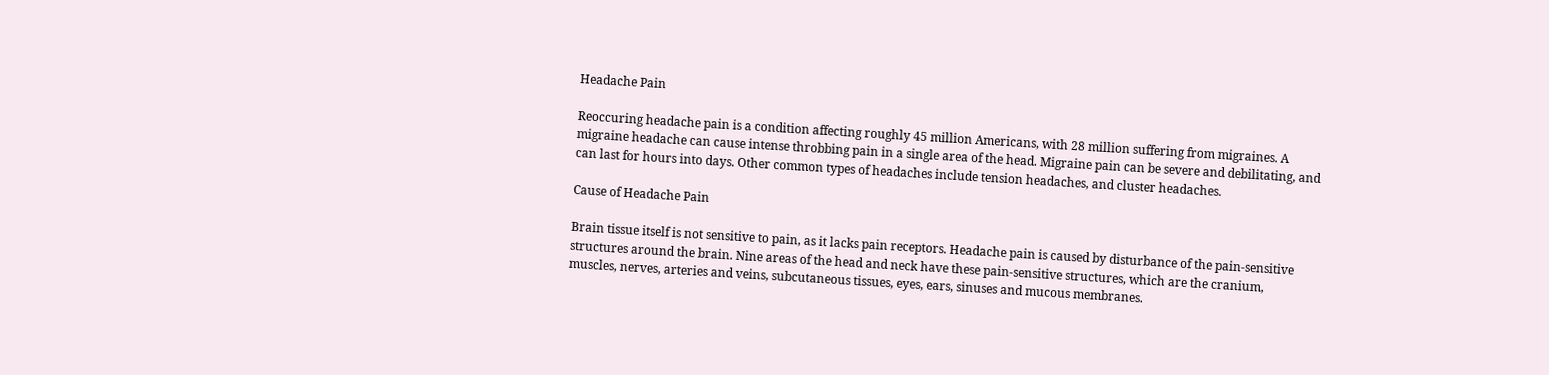Headache Pain

Reoccuring headache pain is a condition affecting roughly 45 million Americans, with 28 million suffering from migraines. A migraine headache can cause intense throbbing pain in a single area of the head. Migraine pain can be severe and debilitating, and can last for hours into days. Other common types of headaches include tension headaches, and cluster headaches.

Cause of Headache Pain

Brain tissue itself is not sensitive to pain, as it lacks pain receptors. Headache pain is caused by disturbance of the pain-sensitive structures around the brain. Nine areas of the head and neck have these pain-sensitive structures, which are the cranium, muscles, nerves, arteries and veins, subcutaneous tissues, eyes, ears, sinuses and mucous membranes.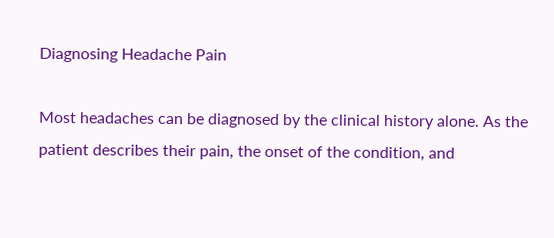Diagnosing Headache Pain

Most headaches can be diagnosed by the clinical history alone. As the patient describes their pain, the onset of the condition, and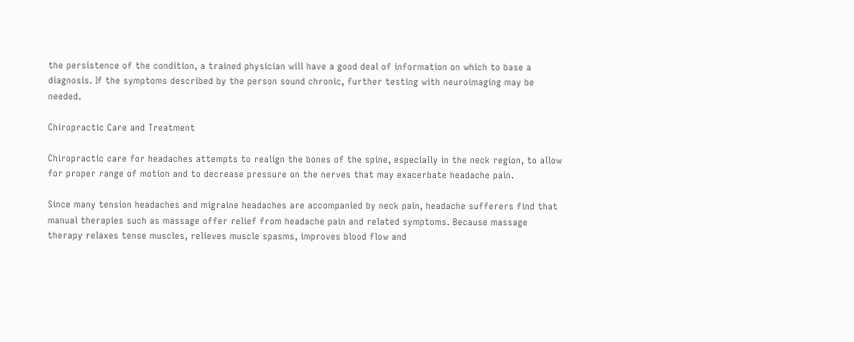the persistence of the condition, a trained physician will have a good deal of information on which to base a diagnosis. If the symptoms described by the person sound chronic, further testing with neuroimaging may be needed.

Chiropractic Care and Treatment

Chiropractic care for headaches attempts to realign the bones of the spine, especially in the neck region, to allow for proper range of motion and to decrease pressure on the nerves that may exacerbate headache pain.

Since many tension headaches and migraine headaches are accompanied by neck pain, headache sufferers find that manual therapies such as massage offer relief from headache pain and related symptoms. Because massage therapy relaxes tense muscles, relieves muscle spasms, improves blood flow and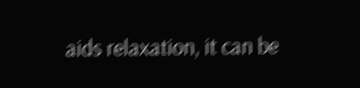aids relaxation, it can be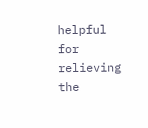helpful for relieving the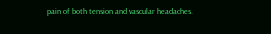pain of both tension and vascular headaches.